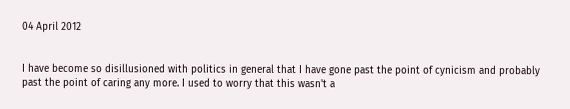04 April 2012


I have become so disillusioned with politics in general that I have gone past the point of cynicism and probably past the point of caring any more. I used to worry that this wasn't a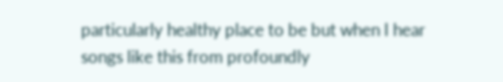particularly healthy place to be but when I hear songs like this from profoundly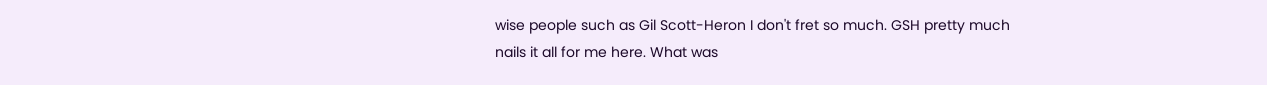wise people such as Gil Scott-Heron I don't fret so much. GSH pretty much nails it all for me here. What was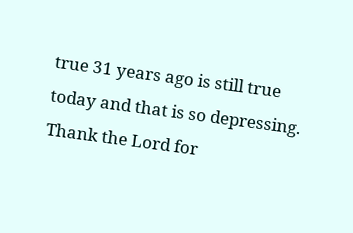true 31 years ago is still true today and that is so depressing. Thank the Lord for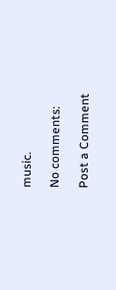music.

No comments:

Post a Comment